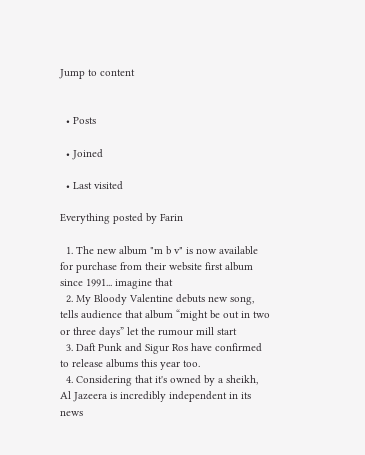Jump to content


  • Posts

  • Joined

  • Last visited

Everything posted by Farin

  1. The new album "m b v" is now available for purchase from their website first album since 1991... imagine that
  2. My Bloody Valentine debuts new song, tells audience that album “might be out in two or three days” let the rumour mill start
  3. Daft Punk and Sigur Ros have confirmed to release albums this year too.
  4. Considering that it's owned by a sheikh, Al Jazeera is incredibly independent in its news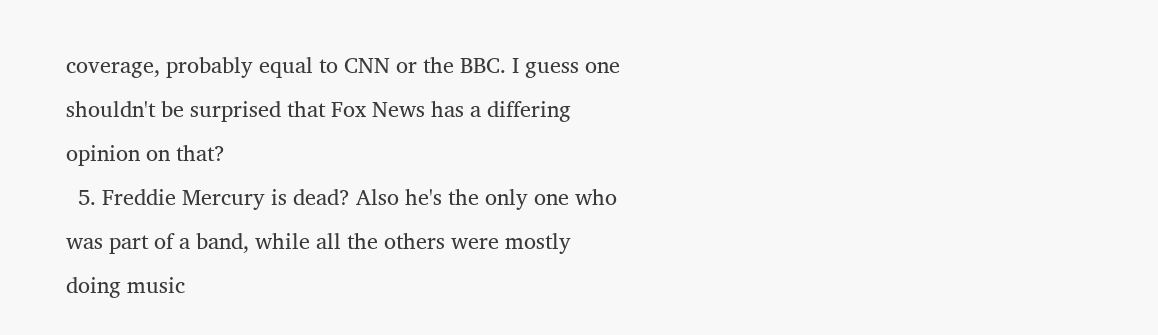coverage, probably equal to CNN or the BBC. I guess one shouldn't be surprised that Fox News has a differing opinion on that?
  5. Freddie Mercury is dead? Also he's the only one who was part of a band, while all the others were mostly doing music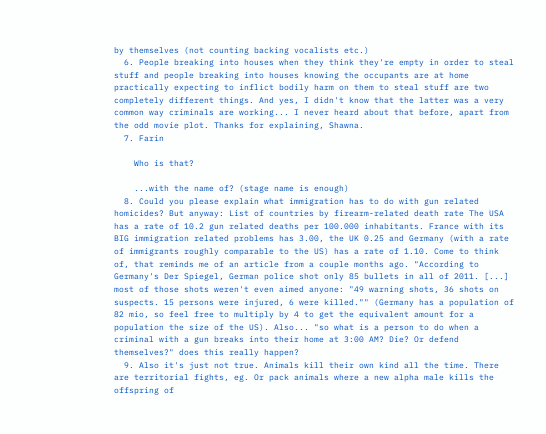by themselves (not counting backing vocalists etc.)
  6. People breaking into houses when they think they're empty in order to steal stuff and people breaking into houses knowing the occupants are at home practically expecting to inflict bodily harm on them to steal stuff are two completely different things. And yes, I didn't know that the latter was a very common way criminals are working... I never heard about that before, apart from the odd movie plot. Thanks for explaining, Shawna.
  7. Farin

    Who is that?

    ...with the name of? (stage name is enough)
  8. Could you please explain what immigration has to do with gun related homicides? But anyway: List of countries by firearm-related death rate The USA has a rate of 10.2 gun related deaths per 100.000 inhabitants. France with its BIG immigration related problems has 3.00, the UK 0.25 and Germany (with a rate of immigrants roughly comparable to the US) has a rate of 1.10. Come to think of, that reminds me of an article from a couple months ago. "According to Germany's Der Spiegel, German police shot only 85 bullets in all of 2011. [...] most of those shots weren't even aimed anyone: "49 warning shots, 36 shots on suspects. 15 persons were injured, 6 were killed."" (Germany has a population of 82 mio, so feel free to multiply by 4 to get the equivalent amount for a population the size of the US). Also... "so what is a person to do when a criminal with a gun breaks into their home at 3:00 AM? Die? Or defend themselves?" does this really happen?
  9. Also it's just not true. Animals kill their own kind all the time. There are territorial fights, eg. Or pack animals where a new alpha male kills the offspring of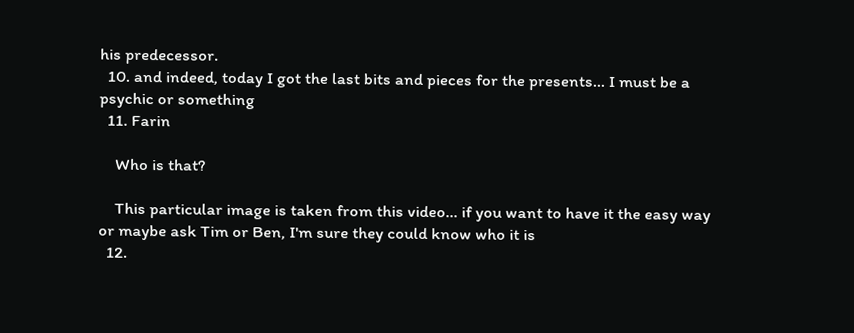his predecessor.
  10. and indeed, today I got the last bits and pieces for the presents... I must be a psychic or something
  11. Farin

    Who is that?

    This particular image is taken from this video... if you want to have it the easy way or maybe ask Tim or Ben, I'm sure they could know who it is
  12.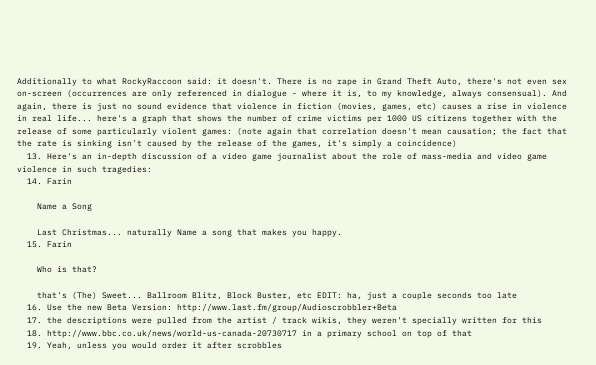Additionally to what RockyRaccoon said: it doesn't. There is no rape in Grand Theft Auto, there's not even sex on-screen (occurrences are only referenced in dialogue - where it is, to my knowledge, always consensual). And again, there is just no sound evidence that violence in fiction (movies, games, etc) causes a rise in violence in real life... here's a graph that shows the number of crime victims per 1000 US citizens together with the release of some particularly violent games: (note again that correlation doesn't mean causation; the fact that the rate is sinking isn't caused by the release of the games, it's simply a coincidence)
  13. Here's an in-depth discussion of a video game journalist about the role of mass-media and video game violence in such tragedies:
  14. Farin

    Name a Song

    Last Christmas... naturally Name a song that makes you happy.
  15. Farin

    Who is that?

    that's (The) Sweet... Ballroom Blitz, Block Buster, etc EDIT: ha, just a couple seconds too late
  16. Use the new Beta Version: http://www.last.fm/group/Audioscrobbler+Beta
  17. the descriptions were pulled from the artist / track wikis, they weren't specially written for this
  18. http://www.bbc.co.uk/news/world-us-canada-20730717 in a primary school on top of that
  19. Yeah, unless you would order it after scrobbles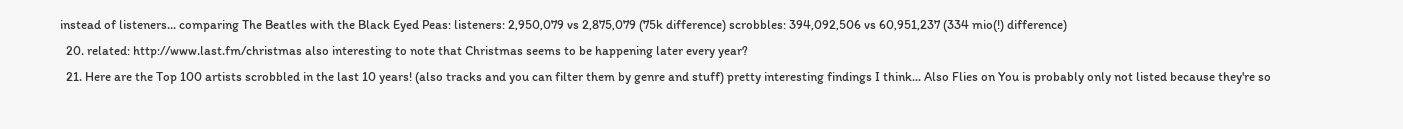instead of listeners... comparing The Beatles with the Black Eyed Peas: listeners: 2,950,079 vs 2,875,079 (75k difference) scrobbles: 394,092,506 vs 60,951,237 (334 mio(!) difference)
  20. related: http://www.last.fm/christmas also interesting to note that Christmas seems to be happening later every year?
  21. Here are the Top 100 artists scrobbled in the last 10 years! (also tracks and you can filter them by genre and stuff) pretty interesting findings I think... Also Flies on You is probably only not listed because they're so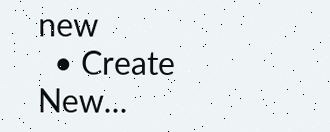new
  • Create New...